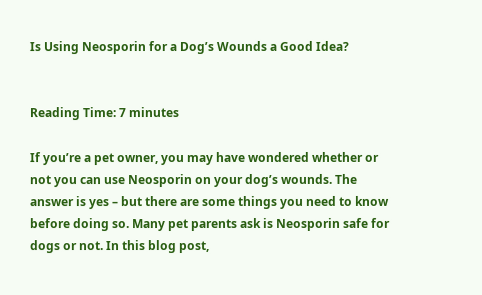Is Using Neosporin for a Dog’s Wounds a Good Idea?


Reading Time: 7 minutes

If you’re a pet owner, you may have wondered whether or not you can use Neosporin on your dog’s wounds. The answer is yes – but there are some things you need to know before doing so. Many pet parents ask is Neosporin safe for dogs or not. In this blog post,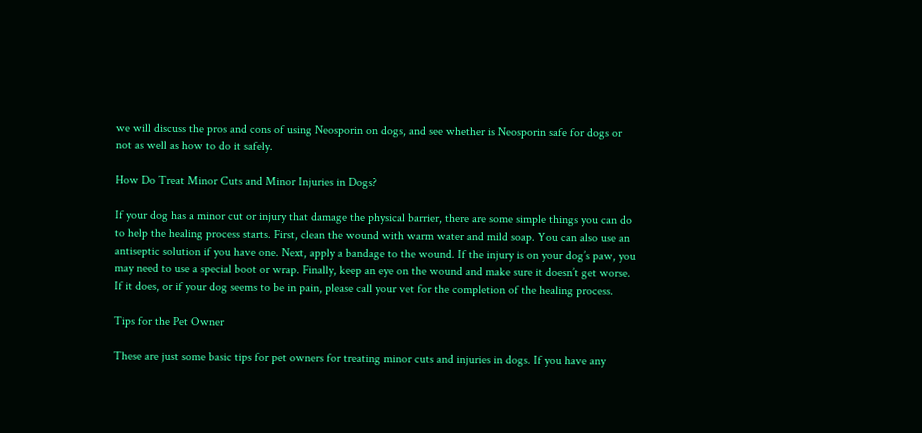we will discuss the pros and cons of using Neosporin on dogs, and see whether is Neosporin safe for dogs or not as well as how to do it safely.

How Do Treat Minor Cuts and Minor Injuries in Dogs?

If your dog has a minor cut or injury that damage the physical barrier, there are some simple things you can do to help the healing process starts. First, clean the wound with warm water and mild soap. You can also use an antiseptic solution if you have one. Next, apply a bandage to the wound. If the injury is on your dog’s paw, you may need to use a special boot or wrap. Finally, keep an eye on the wound and make sure it doesn’t get worse. If it does, or if your dog seems to be in pain, please call your vet for the completion of the healing process.

Tips for the Pet Owner

These are just some basic tips for pet owners for treating minor cuts and injuries in dogs. If you have any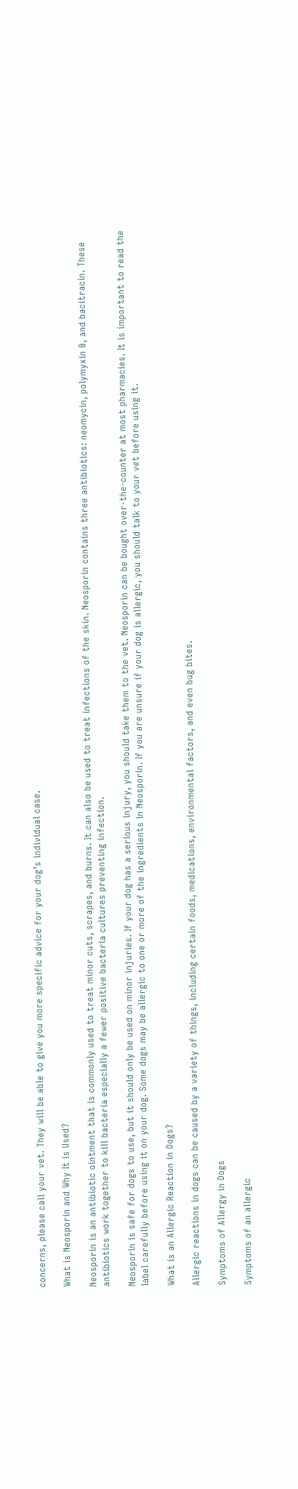concerns, please call your vet. They will be able to give you more specific advice for your dog’s individual case.

What is Neosporin and Why It is Used?

Neosporin is an antibiotic ointment that is commonly used to treat minor cuts, scrapes, and burns. It can also be used to treat infections of the skin. Neosporin contains three antibiotics: neomycin, polymyxin B, and bacitracin. These antibiotics work together to kill bacteria especially a fewer positive bacteria cultures preventing infection.

Neosporin is safe for dogs to use, but it should only be used on minor injuries. If your dog has a serious injury, you should take them to the vet. Neosporin can be bought over-the-counter at most pharmacies. It is important to read the label carefully before using it on your dog. Some dogs may be allergic to one or more of the ingredients in Neosporin. If you are unsure if your dog is allergic, you should talk to your vet before using it.

What is an Allergic Reaction in Dogs?

Allergic reactions in dogs can be caused by a variety of things, including certain foods, medications, environmental factors, and even bug bites.

Symptoms of Allergy in Dogs

Symptoms of an allergic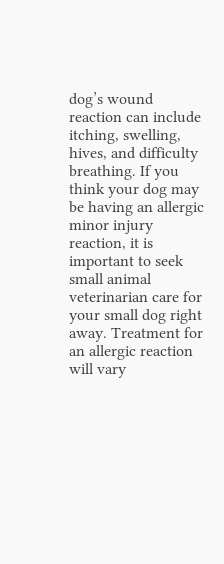dog’s wound reaction can include itching, swelling, hives, and difficulty breathing. If you think your dog may be having an allergic minor injury reaction, it is important to seek small animal veterinarian care for your small dog right away. Treatment for an allergic reaction will vary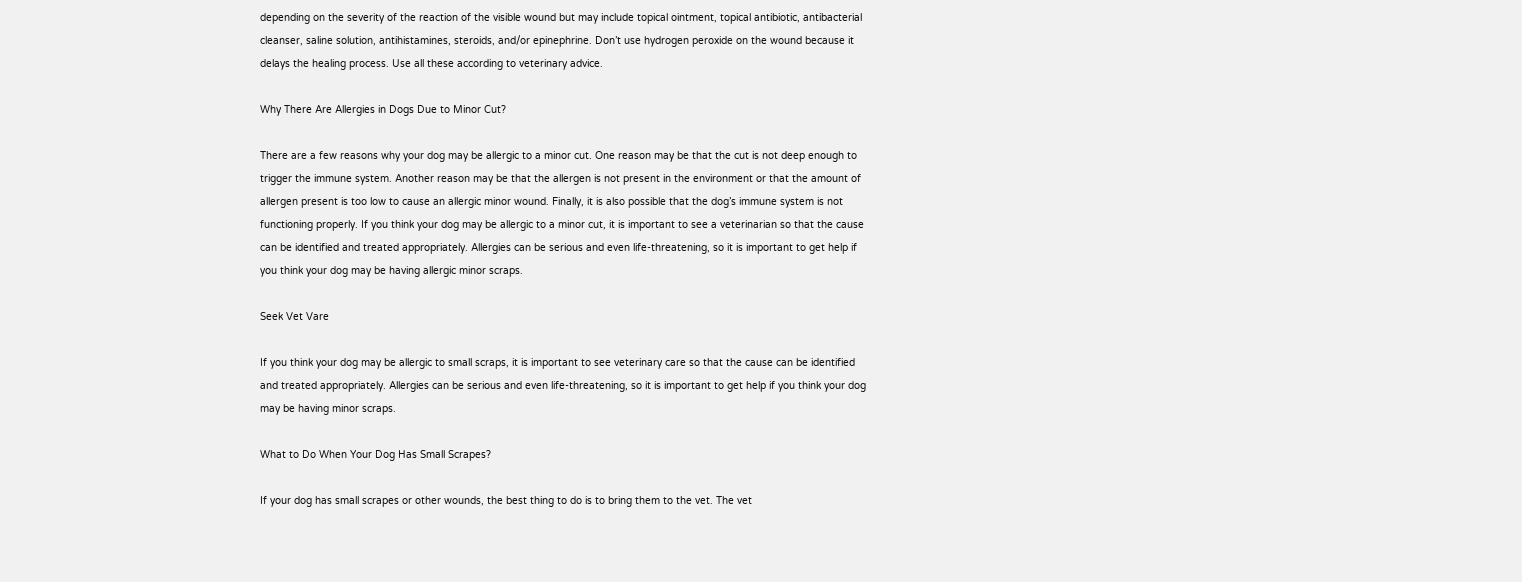depending on the severity of the reaction of the visible wound but may include topical ointment, topical antibiotic, antibacterial cleanser, saline solution, antihistamines, steroids, and/or epinephrine. Don’t use hydrogen peroxide on the wound because it delays the healing process. Use all these according to veterinary advice.

Why There Are Allergies in Dogs Due to Minor Cut?

There are a few reasons why your dog may be allergic to a minor cut. One reason may be that the cut is not deep enough to trigger the immune system. Another reason may be that the allergen is not present in the environment or that the amount of allergen present is too low to cause an allergic minor wound. Finally, it is also possible that the dog’s immune system is not functioning properly. If you think your dog may be allergic to a minor cut, it is important to see a veterinarian so that the cause can be identified and treated appropriately. Allergies can be serious and even life-threatening, so it is important to get help if you think your dog may be having allergic minor scraps.

Seek Vet Vare

If you think your dog may be allergic to small scraps, it is important to see veterinary care so that the cause can be identified and treated appropriately. Allergies can be serious and even life-threatening, so it is important to get help if you think your dog may be having minor scraps.

What to Do When Your Dog Has Small Scrapes?

If your dog has small scrapes or other wounds, the best thing to do is to bring them to the vet. The vet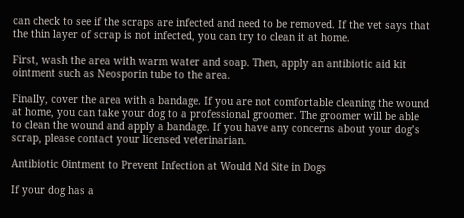can check to see if the scraps are infected and need to be removed. If the vet says that the thin layer of scrap is not infected, you can try to clean it at home.

First, wash the area with warm water and soap. Then, apply an antibiotic aid kit ointment such as Neosporin tube to the area.

Finally, cover the area with a bandage. If you are not comfortable cleaning the wound at home, you can take your dog to a professional groomer. The groomer will be able to clean the wound and apply a bandage. If you have any concerns about your dog’s scrap, please contact your licensed veterinarian.

Antibiotic Ointment to Prevent Infection at Would Nd Site in Dogs

If your dog has a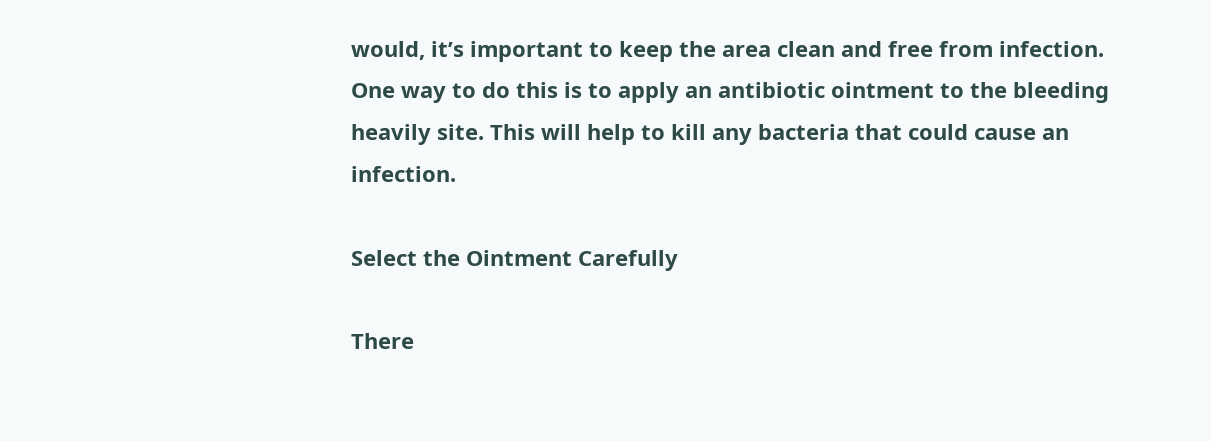would, it’s important to keep the area clean and free from infection. One way to do this is to apply an antibiotic ointment to the bleeding heavily site. This will help to kill any bacteria that could cause an infection.

Select the Ointment Carefully

There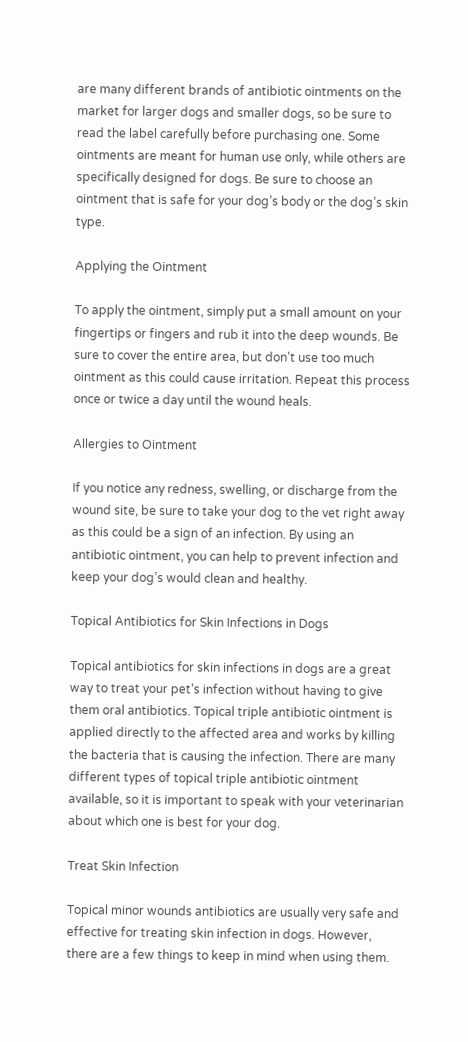are many different brands of antibiotic ointments on the market for larger dogs and smaller dogs, so be sure to read the label carefully before purchasing one. Some ointments are meant for human use only, while others are specifically designed for dogs. Be sure to choose an ointment that is safe for your dog’s body or the dog’s skin type.

Applying the Ointment

To apply the ointment, simply put a small amount on your fingertips or fingers and rub it into the deep wounds. Be sure to cover the entire area, but don’t use too much ointment as this could cause irritation. Repeat this process once or twice a day until the wound heals.

Allergies to Ointment

If you notice any redness, swelling, or discharge from the wound site, be sure to take your dog to the vet right away as this could be a sign of an infection. By using an antibiotic ointment, you can help to prevent infection and keep your dog’s would clean and healthy.

Topical Antibiotics for Skin Infections in Dogs

Topical antibiotics for skin infections in dogs are a great way to treat your pet’s infection without having to give them oral antibiotics. Topical triple antibiotic ointment is applied directly to the affected area and works by killing the bacteria that is causing the infection. There are many different types of topical triple antibiotic ointment available, so it is important to speak with your veterinarian about which one is best for your dog.

Treat Skin Infection

Topical minor wounds antibiotics are usually very safe and effective for treating skin infection in dogs. However, there are a few things to keep in mind when using them.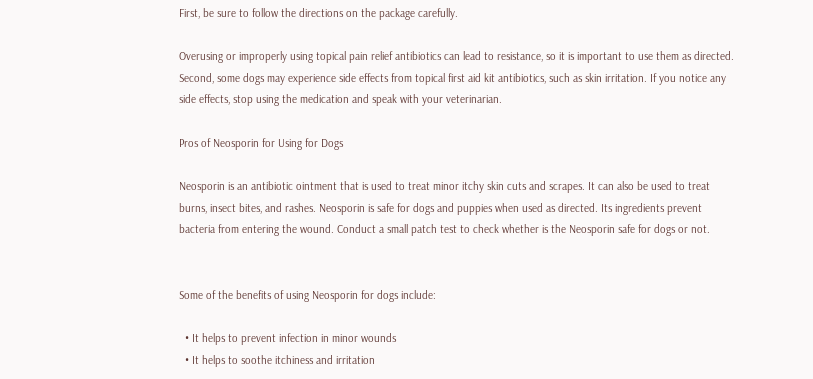First, be sure to follow the directions on the package carefully.

Overusing or improperly using topical pain relief antibiotics can lead to resistance, so it is important to use them as directed. Second, some dogs may experience side effects from topical first aid kit antibiotics, such as skin irritation. If you notice any side effects, stop using the medication and speak with your veterinarian.

Pros of Neosporin for Using for Dogs

Neosporin is an antibiotic ointment that is used to treat minor itchy skin cuts and scrapes. It can also be used to treat burns, insect bites, and rashes. Neosporin is safe for dogs and puppies when used as directed. Its ingredients prevent bacteria from entering the wound. Conduct a small patch test to check whether is the Neosporin safe for dogs or not.


Some of the benefits of using Neosporin for dogs include:

  • It helps to prevent infection in minor wounds
  • It helps to soothe itchiness and irritation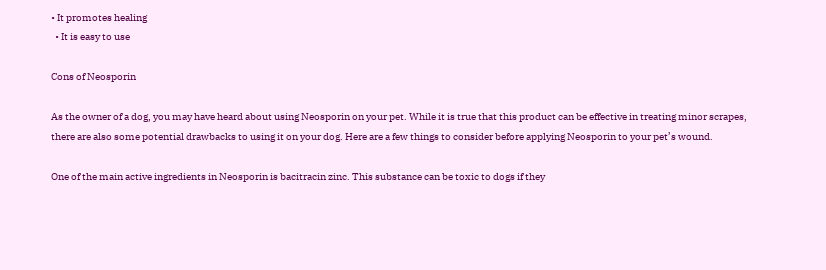• It promotes healing
  • It is easy to use

Cons of Neosporin

As the owner of a dog, you may have heard about using Neosporin on your pet. While it is true that this product can be effective in treating minor scrapes, there are also some potential drawbacks to using it on your dog. Here are a few things to consider before applying Neosporin to your pet’s wound.

One of the main active ingredients in Neosporin is bacitracin zinc. This substance can be toxic to dogs if they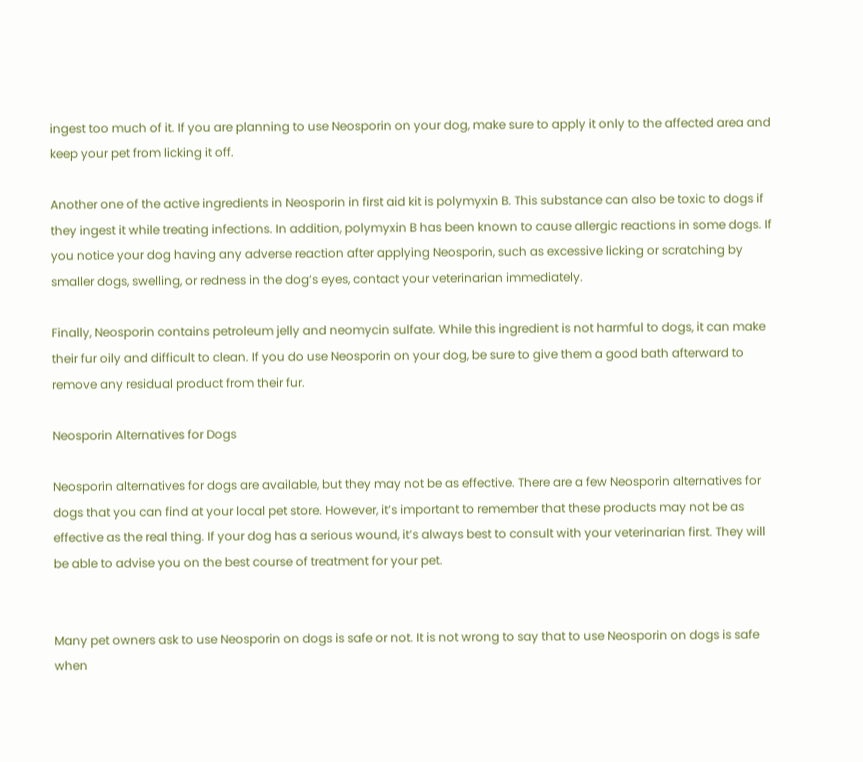ingest too much of it. If you are planning to use Neosporin on your dog, make sure to apply it only to the affected area and keep your pet from licking it off.

Another one of the active ingredients in Neosporin in first aid kit is polymyxin B. This substance can also be toxic to dogs if they ingest it while treating infections. In addition, polymyxin B has been known to cause allergic reactions in some dogs. If you notice your dog having any adverse reaction after applying Neosporin, such as excessive licking or scratching by smaller dogs, swelling, or redness in the dog’s eyes, contact your veterinarian immediately.

Finally, Neosporin contains petroleum jelly and neomycin sulfate. While this ingredient is not harmful to dogs, it can make their fur oily and difficult to clean. If you do use Neosporin on your dog, be sure to give them a good bath afterward to remove any residual product from their fur.

Neosporin Alternatives for Dogs

Neosporin alternatives for dogs are available, but they may not be as effective. There are a few Neosporin alternatives for dogs that you can find at your local pet store. However, it’s important to remember that these products may not be as effective as the real thing. If your dog has a serious wound, it’s always best to consult with your veterinarian first. They will be able to advise you on the best course of treatment for your pet.


Many pet owners ask to use Neosporin on dogs is safe or not. It is not wrong to say that to use Neosporin on dogs is safe when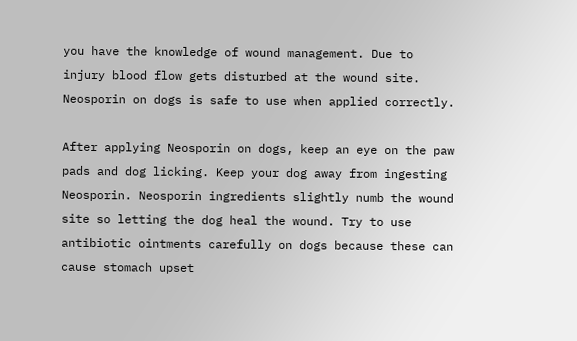you have the knowledge of wound management. Due to injury blood flow gets disturbed at the wound site. Neosporin on dogs is safe to use when applied correctly.

After applying Neosporin on dogs, keep an eye on the paw pads and dog licking. Keep your dog away from ingesting Neosporin. Neosporin ingredients slightly numb the wound site so letting the dog heal the wound. Try to use antibiotic ointments carefully on dogs because these can cause stomach upset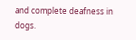and complete deafness in dogs.